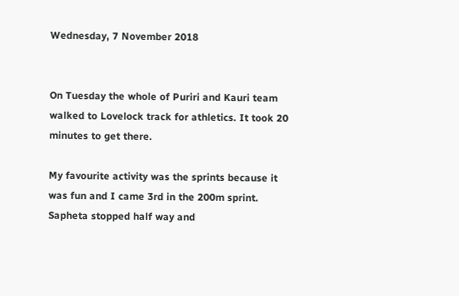Wednesday, 7 November 2018


On Tuesday the whole of Puriri and Kauri team walked to Lovelock track for athletics. It took 20 minutes to get there.

My favourite activity was the sprints because it was fun and I came 3rd in the 200m sprint. Sapheta stopped half way and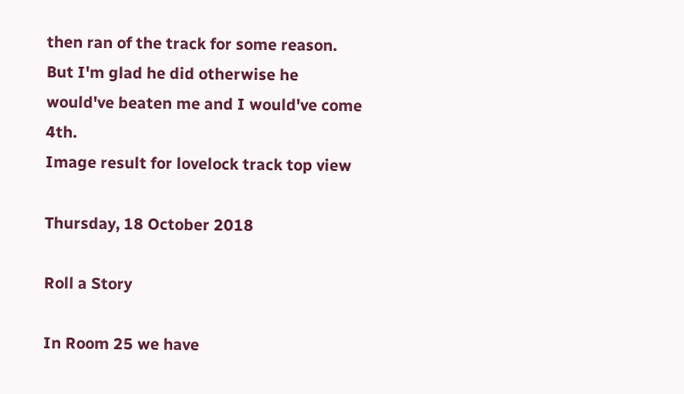then ran of the track for some reason. But I'm glad he did otherwise he would've beaten me and I would've come 4th.
Image result for lovelock track top view

Thursday, 18 October 2018

Roll a Story

In Room 25 we have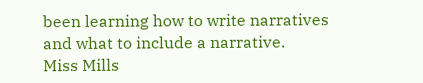been learning how to write narratives and what to include a narrative.
Miss Mills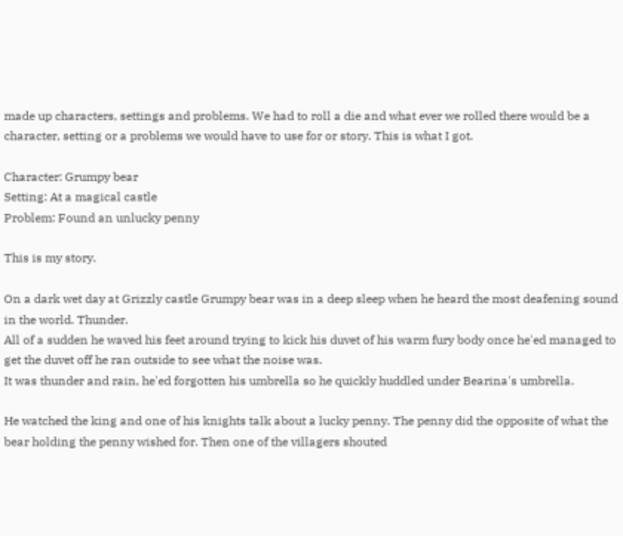made up characters, settings and problems. We had to roll a die and what ever we rolled there would be a character, setting or a problems we would have to use for or story. This is what I got.

Character: Grumpy bear
Setting: At a magical castle
Problem: Found an unlucky penny

This is my story.

On a dark wet day at Grizzly castle Grumpy bear was in a deep sleep when he heard the most deafening sound in the world. Thunder.
All of a sudden he waved his feet around trying to kick his duvet of his warm fury body once he'ed managed to get the duvet off he ran outside to see what the noise was.
It was thunder and rain, he'ed forgotten his umbrella so he quickly huddled under Bearina's umbrella.

He watched the king and one of his knights talk about a lucky penny. The penny did the opposite of what the bear holding the penny wished for. Then one of the villagers shouted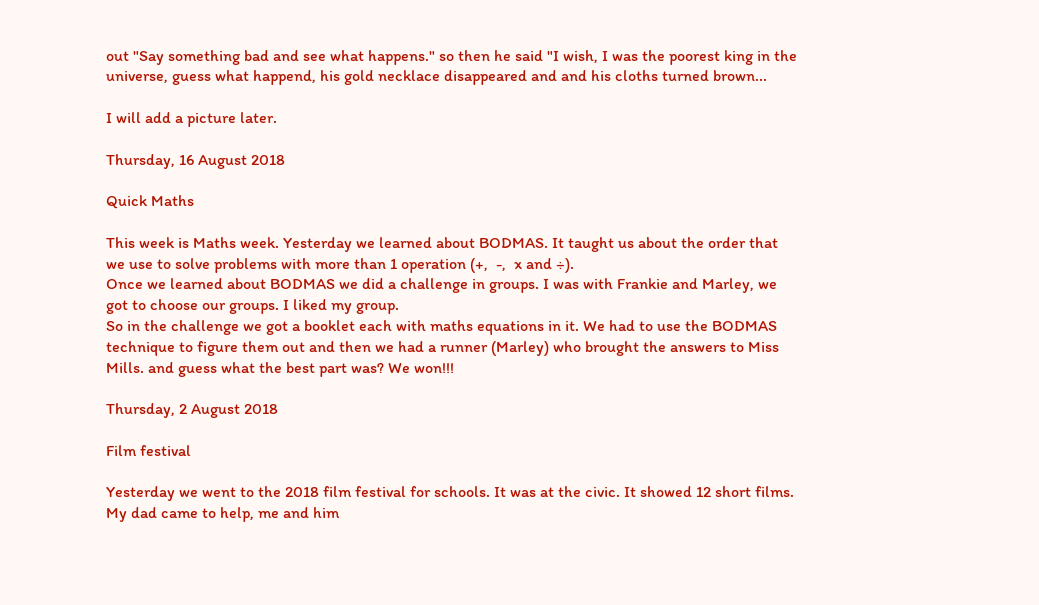out "Say something bad and see what happens." so then he said "I wish, I was the poorest king in the universe, guess what happend, his gold necklace disappeared and and his cloths turned brown...

I will add a picture later.

Thursday, 16 August 2018

Quick Maths

This week is Maths week. Yesterday we learned about BODMAS. It taught us about the order that we use to solve problems with more than 1 operation (+,  -,  x and ÷).
Once we learned about BODMAS we did a challenge in groups. I was with Frankie and Marley, we got to choose our groups. I liked my group.
So in the challenge we got a booklet each with maths equations in it. We had to use the BODMAS technique to figure them out and then we had a runner (Marley) who brought the answers to Miss Mills. and guess what the best part was? We won!!!

Thursday, 2 August 2018

Film festival

Yesterday we went to the 2018 film festival for schools. It was at the civic. It showed 12 short films. My dad came to help, me and him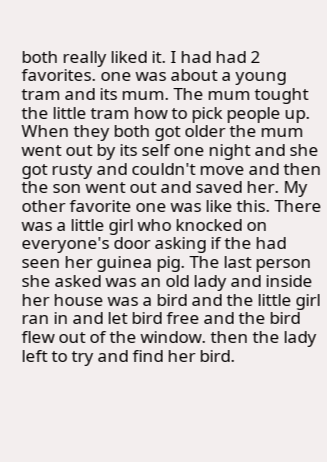both really liked it. I had had 2 favorites. one was about a young tram and its mum. The mum tought the little tram how to pick people up. When they both got older the mum went out by its self one night and she got rusty and couldn't move and then the son went out and saved her. My other favorite one was like this. There was a little girl who knocked on everyone's door asking if the had seen her guinea pig. The last person she asked was an old lady and inside her house was a bird and the little girl ran in and let bird free and the bird flew out of the window. then the lady left to try and find her bird.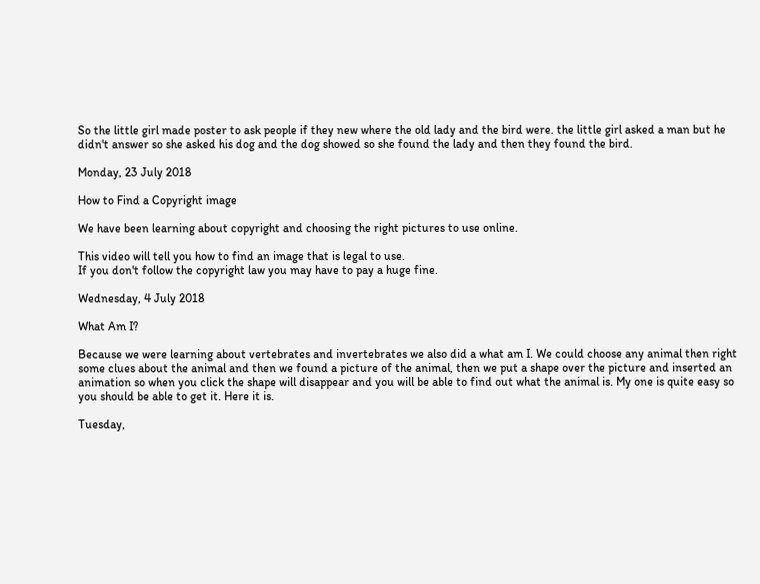So the little girl made poster to ask people if they new where the old lady and the bird were. the little girl asked a man but he didn't answer so she asked his dog and the dog showed so she found the lady and then they found the bird.

Monday, 23 July 2018

How to Find a Copyright image

We have been learning about copyright and choosing the right pictures to use online.

This video will tell you how to find an image that is legal to use.
If you don't follow the copyright law you may have to pay a huge fine.

Wednesday, 4 July 2018

What Am I?

Because we were learning about vertebrates and invertebrates we also did a what am I. We could choose any animal then right some clues about the animal and then we found a picture of the animal, then we put a shape over the picture and inserted an animation so when you click the shape will disappear and you will be able to find out what the animal is. My one is quite easy so you should be able to get it. Here it is.

Tuesday,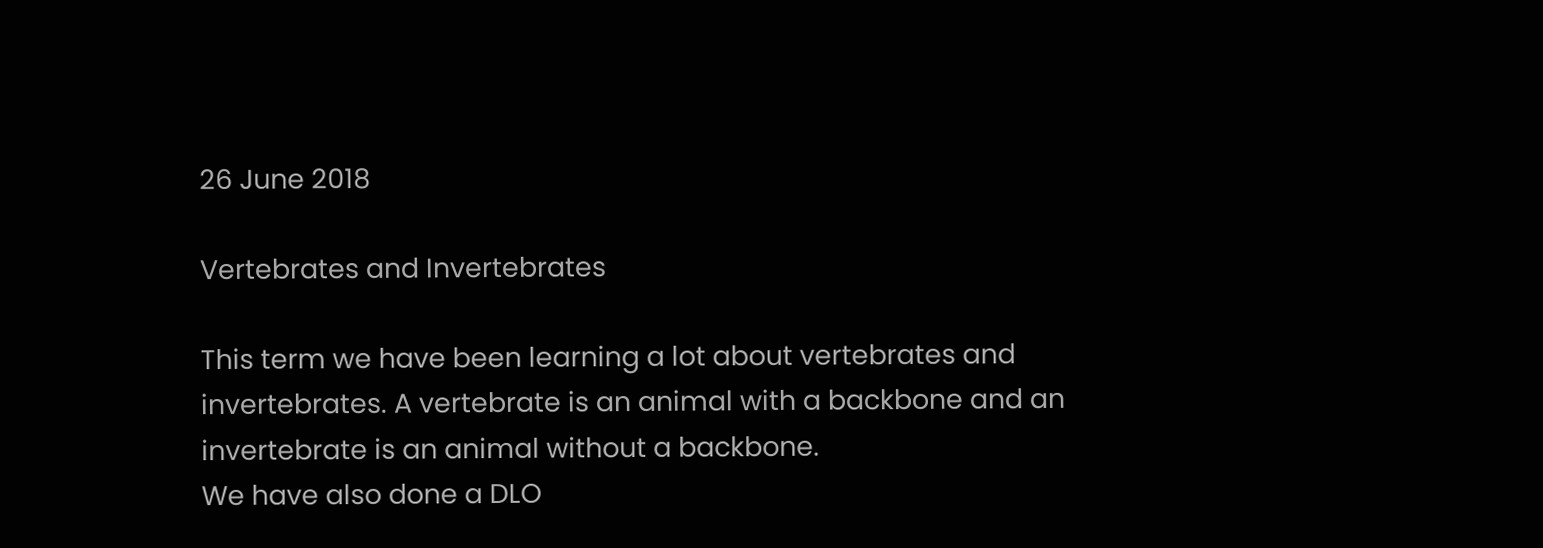26 June 2018

Vertebrates and Invertebrates

This term we have been learning a lot about vertebrates and invertebrates. A vertebrate is an animal with a backbone and an invertebrate is an animal without a backbone.
We have also done a DLO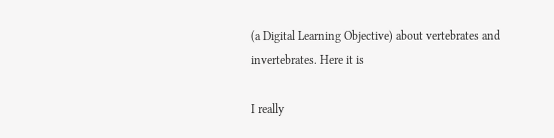(a Digital Learning Objective) about vertebrates and invertebrates. Here it is

I really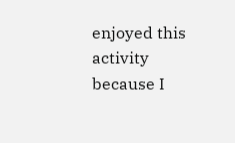enjoyed this activity because I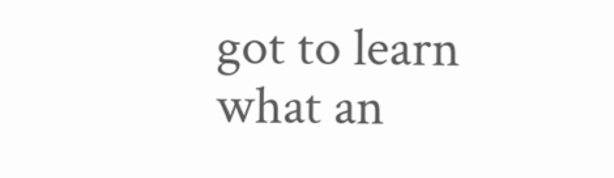got to learn what an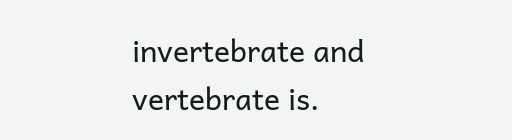invertebrate and vertebrate is.